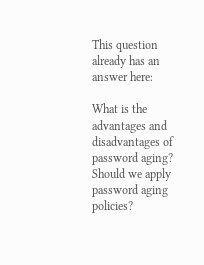This question already has an answer here:

What is the advantages and disadvantages of password aging? Should we apply password aging policies?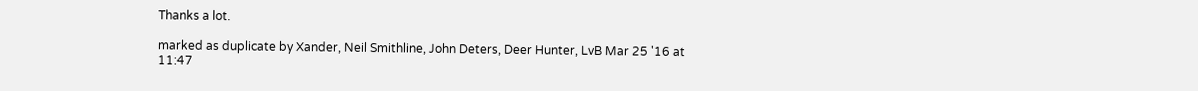Thanks a lot.

marked as duplicate by Xander, Neil Smithline, John Deters, Deer Hunter, LvB Mar 25 '16 at 11:47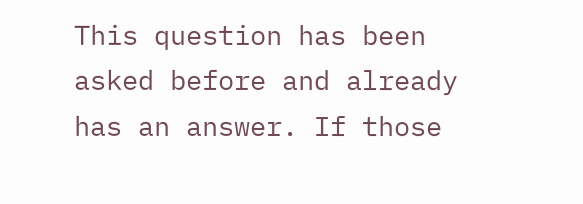This question has been asked before and already has an answer. If those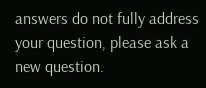answers do not fully address your question, please ask a new question.